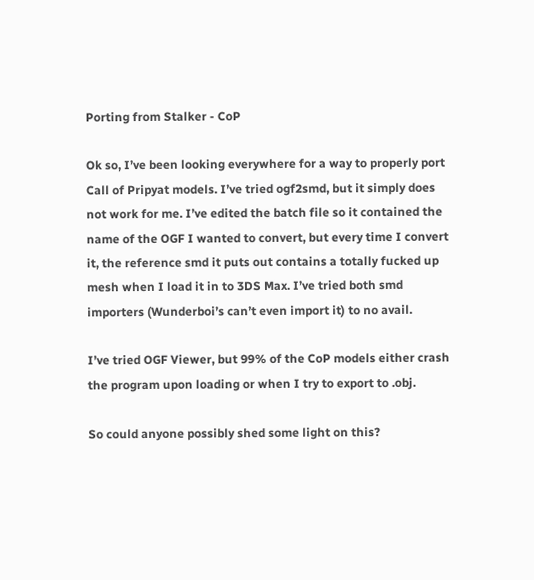Porting from Stalker - CoP

Ok so, I’ve been looking everywhere for a way to properly port Call of Pripyat models. I’ve tried ogf2smd, but it simply does not work for me. I’ve edited the batch file so it contained the name of the OGF I wanted to convert, but every time I convert it, the reference smd it puts out contains a totally fucked up mesh when I load it in to 3DS Max. I’ve tried both smd importers (Wunderboi’s can’t even import it) to no avail.

I’ve tried OGF Viewer, but 99% of the CoP models either crash the program upon loading or when I try to export to .obj.

So could anyone possibly shed some light on this?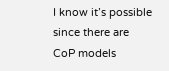I know it’s possible since there are CoP models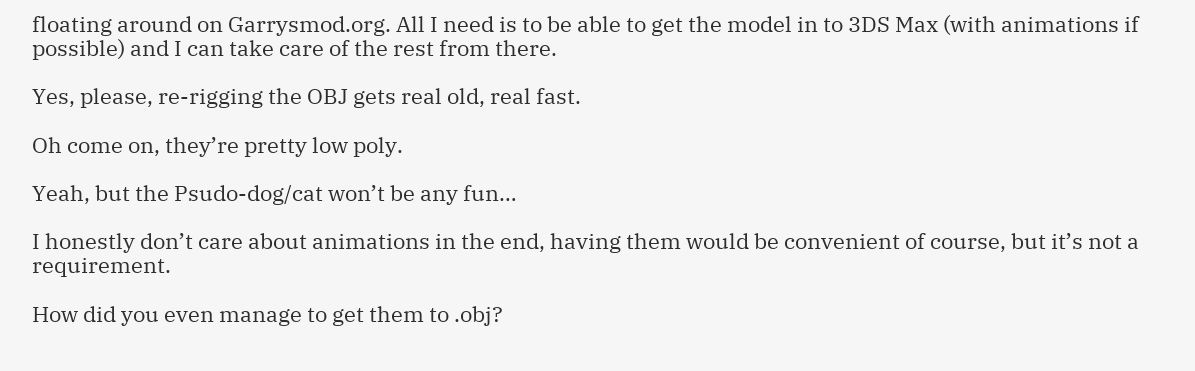floating around on Garrysmod.org. All I need is to be able to get the model in to 3DS Max (with animations if possible) and I can take care of the rest from there.

Yes, please, re-rigging the OBJ gets real old, real fast.

Oh come on, they’re pretty low poly.

Yeah, but the Psudo-dog/cat won’t be any fun…

I honestly don’t care about animations in the end, having them would be convenient of course, but it’s not a requirement.

How did you even manage to get them to .obj?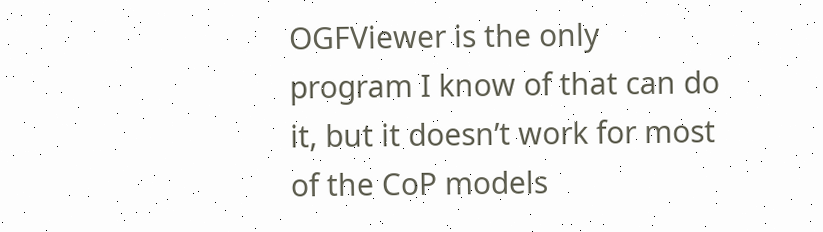OGFViewer is the only program I know of that can do it, but it doesn’t work for most of the CoP models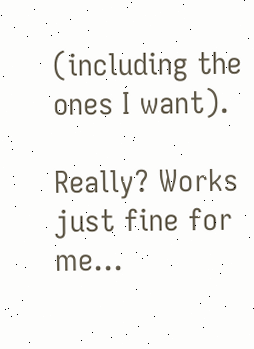(including the ones I want).

Really? Works just fine for me…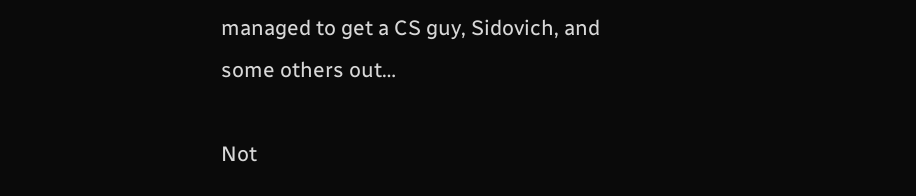managed to get a CS guy, Sidovich, and some others out…

Not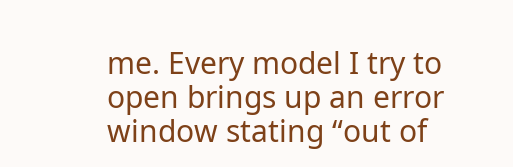me. Every model I try to open brings up an error window stating “out of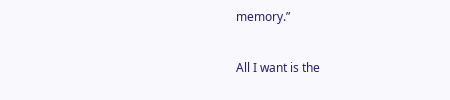memory.”

All I want is the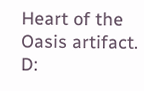Heart of the Oasis artifact. D: